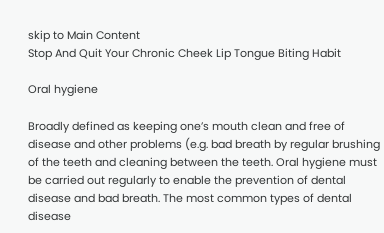skip to Main Content
Stop And Quit Your Chronic Cheek Lip Tongue Biting Habit

Oral hygiene

Broadly defined as keeping one’s mouth clean and free of disease and other problems (e.g. bad breath by regular brushing of the teeth and cleaning between the teeth. Oral hygiene must be carried out regularly to enable the prevention of dental disease and bad breath. The most common types of dental disease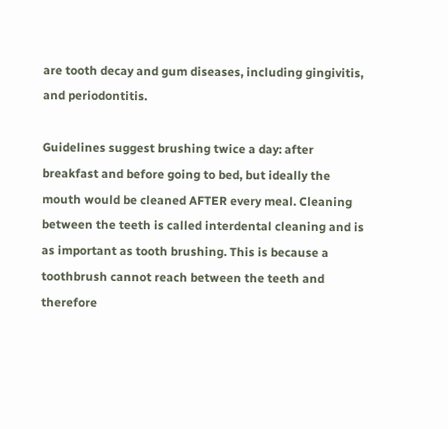are tooth decay and gum diseases, including gingivitis, and periodontitis.

Guidelines suggest brushing twice a day: after breakfast and before going to bed, but ideally the mouth would be cleaned AFTER every meal. Cleaning between the teeth is called interdental cleaning and is as important as tooth brushing. This is because a toothbrush cannot reach between the teeth and therefore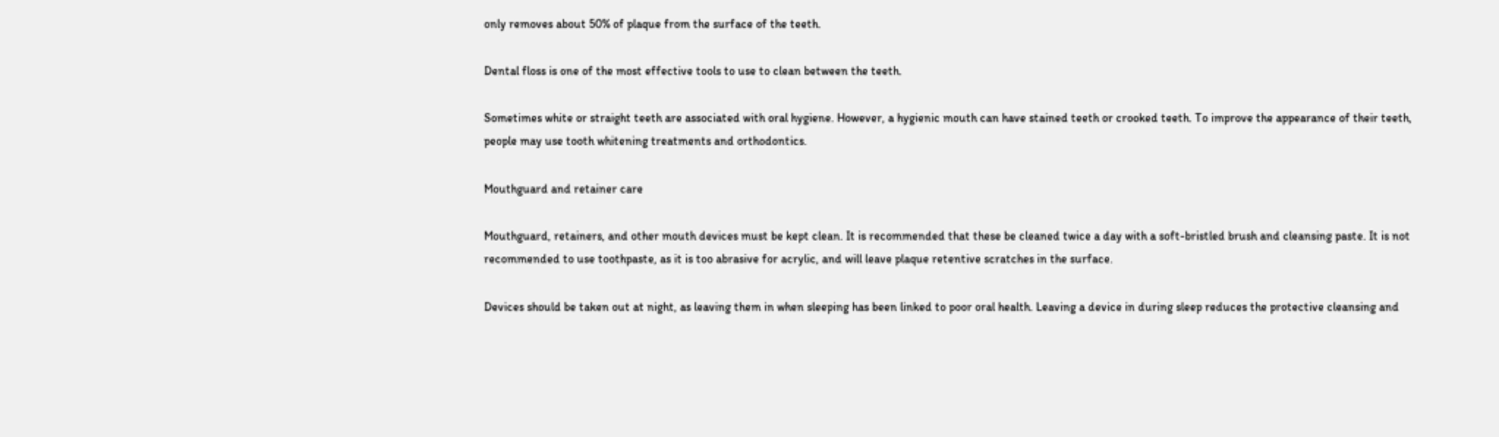only removes about 50% of plaque from the surface of the teeth.

Dental floss is one of the most effective tools to use to clean between the teeth.

Sometimes white or straight teeth are associated with oral hygiene. However, a hygienic mouth can have stained teeth or crooked teeth. To improve the appearance of their teeth, people may use tooth whitening treatments and orthodontics.

Mouthguard and retainer care

Mouthguard, retainers, and other mouth devices must be kept clean. It is recommended that these be cleaned twice a day with a soft-bristled brush and cleansing paste. It is not recommended to use toothpaste, as it is too abrasive for acrylic, and will leave plaque retentive scratches in the surface.

Devices should be taken out at night, as leaving them in when sleeping has been linked to poor oral health. Leaving a device in during sleep reduces the protective cleansing and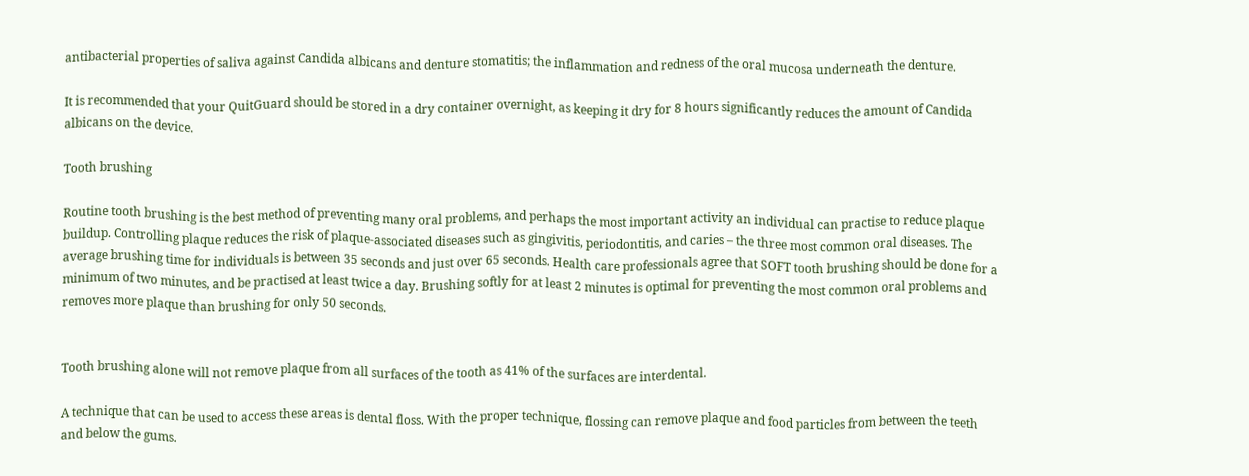antibacterial properties of saliva against Candida albicans and denture stomatitis; the inflammation and redness of the oral mucosa underneath the denture.

It is recommended that your QuitGuard should be stored in a dry container overnight, as keeping it dry for 8 hours significantly reduces the amount of Candida albicans on the device.

Tooth brushing

Routine tooth brushing is the best method of preventing many oral problems, and perhaps the most important activity an individual can practise to reduce plaque buildup. Controlling plaque reduces the risk of plaque-associated diseases such as gingivitis, periodontitis, and caries – the three most common oral diseases. The average brushing time for individuals is between 35 seconds and just over 65 seconds. Health care professionals agree that SOFT tooth brushing should be done for a minimum of two minutes, and be practised at least twice a day. Brushing softly for at least 2 minutes is optimal for preventing the most common oral problems and removes more plaque than brushing for only 50 seconds.


Tooth brushing alone will not remove plaque from all surfaces of the tooth as 41% of the surfaces are interdental.

A technique that can be used to access these areas is dental floss. With the proper technique, flossing can remove plaque and food particles from between the teeth and below the gums.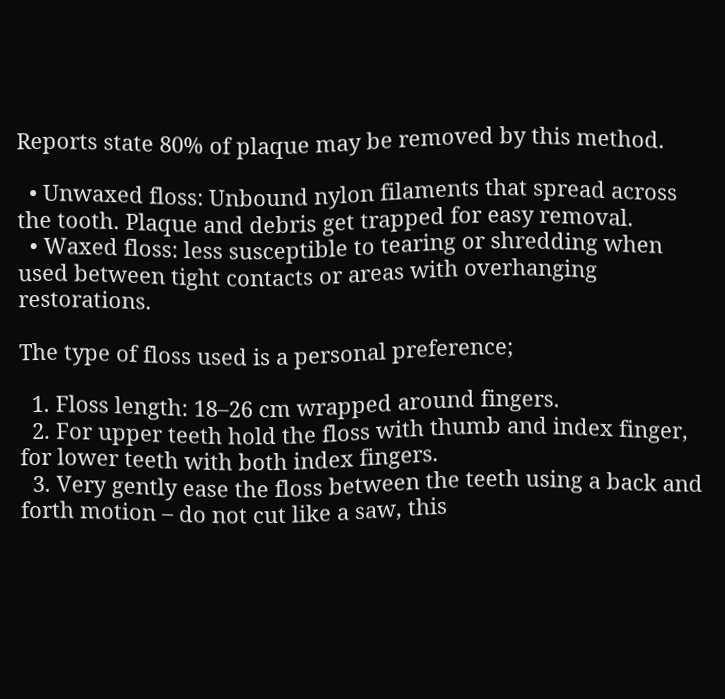Reports state 80% of plaque may be removed by this method.

  • Unwaxed floss: Unbound nylon filaments that spread across the tooth. Plaque and debris get trapped for easy removal.
  • Waxed floss: less susceptible to tearing or shredding when used between tight contacts or areas with overhanging restorations.

The type of floss used is a personal preference;

  1. Floss length: 18–26 cm wrapped around fingers.
  2. For upper teeth hold the floss with thumb and index finger, for lower teeth with both index fingers.
  3. Very gently ease the floss between the teeth using a back and forth motion – do not cut like a saw, this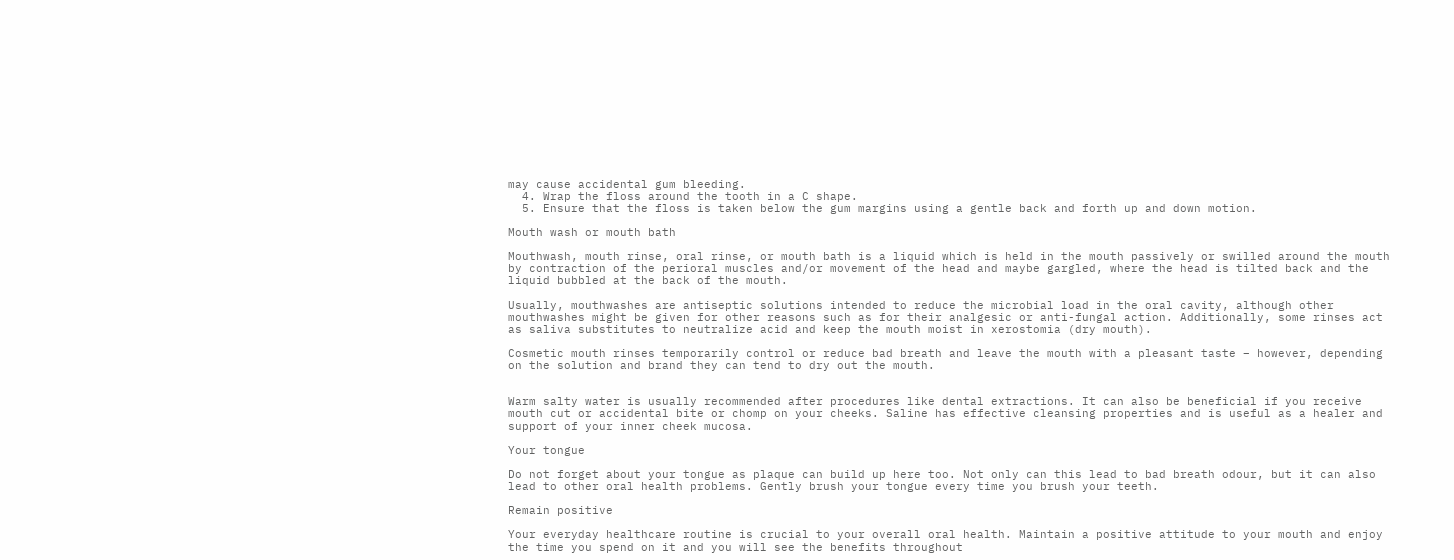may cause accidental gum bleeding.
  4. Wrap the floss around the tooth in a C shape.
  5. Ensure that the floss is taken below the gum margins using a gentle back and forth up and down motion.

Mouth wash or mouth bath

Mouthwash, mouth rinse, oral rinse, or mouth bath is a liquid which is held in the mouth passively or swilled around the mouth by contraction of the perioral muscles and/or movement of the head and maybe gargled, where the head is tilted back and the liquid bubbled at the back of the mouth.

Usually, mouthwashes are antiseptic solutions intended to reduce the microbial load in the oral cavity, although other mouthwashes might be given for other reasons such as for their analgesic or anti-fungal action. Additionally, some rinses act as saliva substitutes to neutralize acid and keep the mouth moist in xerostomia (dry mouth).

Cosmetic mouth rinses temporarily control or reduce bad breath and leave the mouth with a pleasant taste – however, depending on the solution and brand they can tend to dry out the mouth.


Warm salty water is usually recommended after procedures like dental extractions. It can also be beneficial if you receive mouth cut or accidental bite or chomp on your cheeks. Saline has effective cleansing properties and is useful as a healer and support of your inner cheek mucosa.

Your tongue

Do not forget about your tongue as plaque can build up here too. Not only can this lead to bad breath odour, but it can also lead to other oral health problems. Gently brush your tongue every time you brush your teeth.

Remain positive

Your everyday healthcare routine is crucial to your overall oral health. Maintain a positive attitude to your mouth and enjoy the time you spend on it and you will see the benefits throughout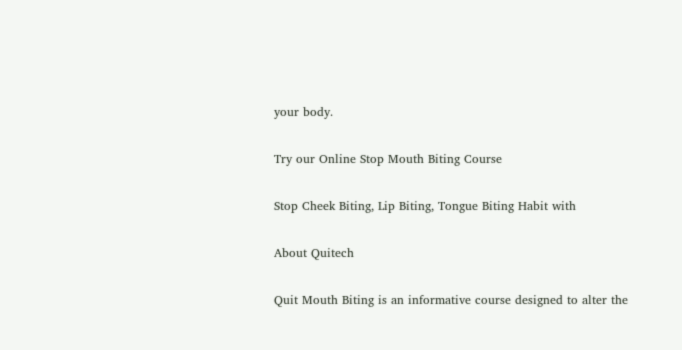your body.

Try our Online Stop Mouth Biting Course

Stop Cheek Biting, Lip Biting, Tongue Biting Habit with

About Quitech

Quit Mouth Biting is an informative course designed to alter the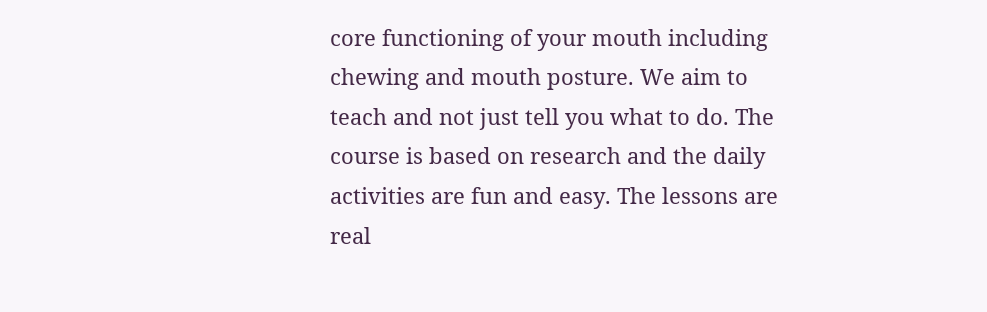core functioning of your mouth including chewing and mouth posture. We aim to teach and not just tell you what to do. The course is based on research and the daily activities are fun and easy. The lessons are real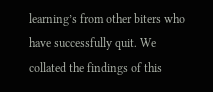learning’s from other biters who have successfully quit. We collated the findings of this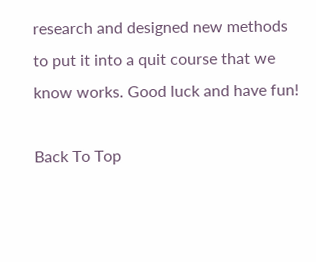research and designed new methods to put it into a quit course that we know works. Good luck and have fun!

Back To Top